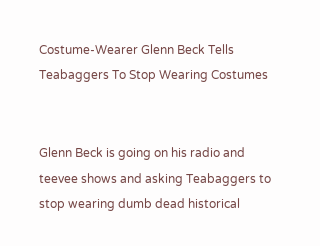Costume-Wearer Glenn Beck Tells Teabaggers To Stop Wearing Costumes


Glenn Beck is going on his radio and teevee shows and asking Teabaggers to stop wearing dumb dead historical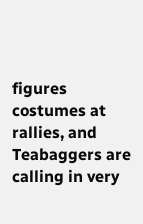figures costumes at rallies, and Teabaggers are calling in very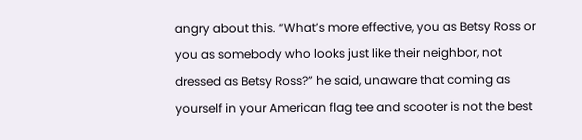angry about this. “What’s more effective, you as Betsy Ross or you as somebody who looks just like their neighbor, not dressed as Betsy Ross?” he said, unaware that coming as yourself in your American flag tee and scooter is not the best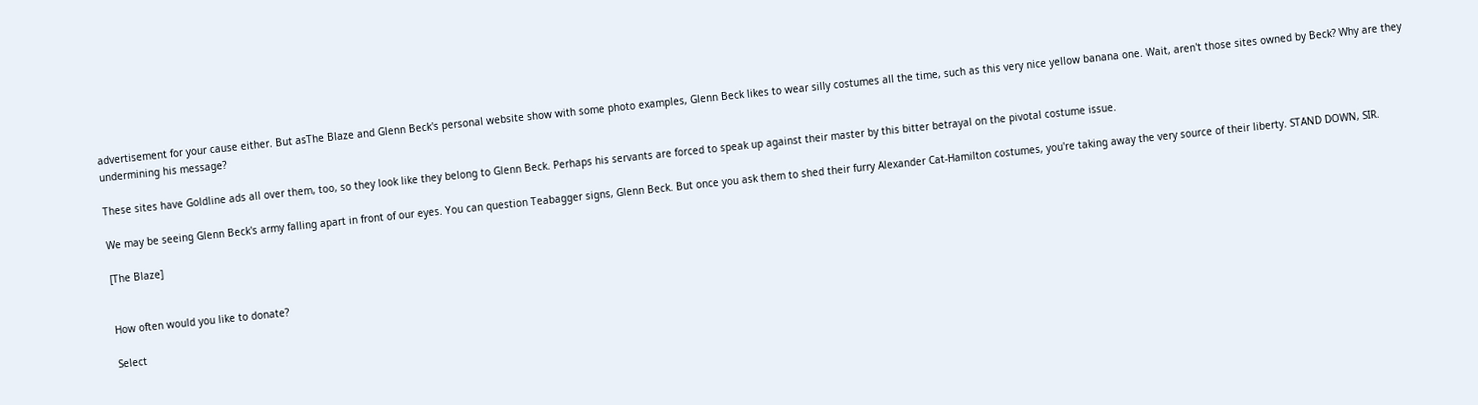advertisement for your cause either. But asThe Blaze and Glenn Beck's personal website show with some photo examples, Glenn Beck likes to wear silly costumes all the time, such as this very nice yellow banana one. Wait, aren't those sites owned by Beck? Why are they undermining his message?

These sites have Goldline ads all over them, too, so they look like they belong to Glenn Beck. Perhaps his servants are forced to speak up against their master by this bitter betrayal on the pivotal costume issue.

We may be seeing Glenn Beck's army falling apart in front of our eyes. You can question Teabagger signs, Glenn Beck. But once you ask them to shed their furry Alexander Cat-Hamilton costumes, you're taking away the very source of their liberty. STAND DOWN, SIR.

[The Blaze]


How often would you like to donate?

Select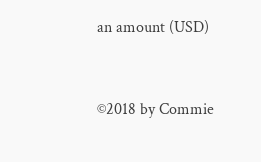an amount (USD)


©2018 by Commie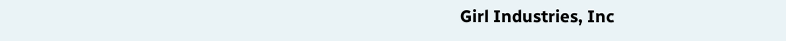Girl Industries, Inc